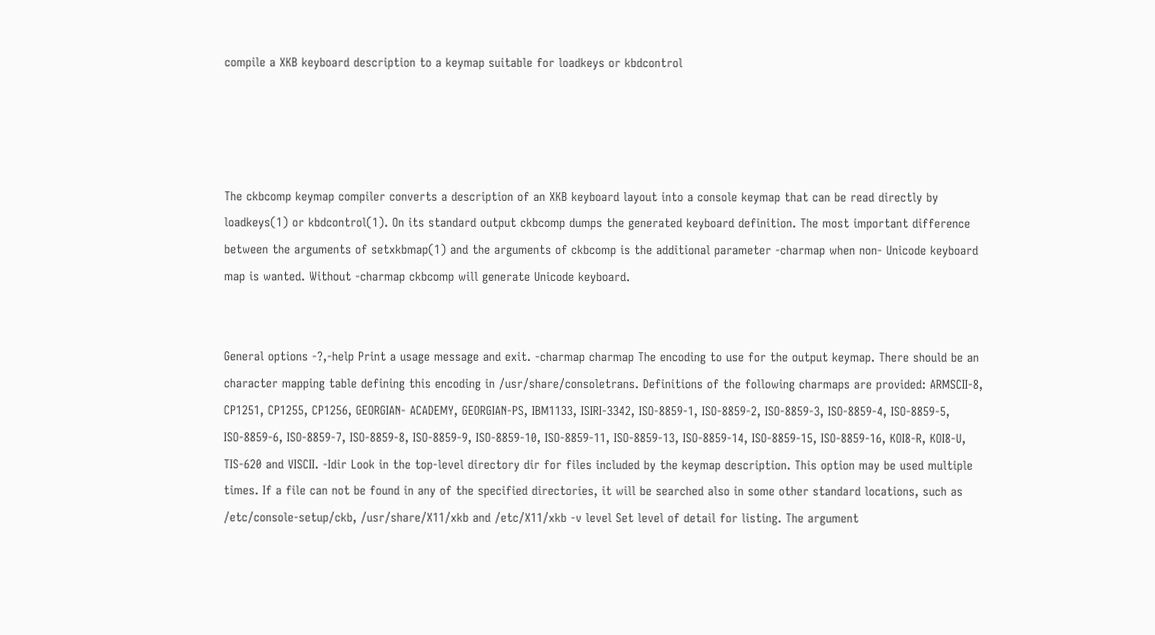compile a XKB keyboard description to a keymap suitable for loadkeys or kbdcontrol




The ckbcomp keymap compiler converts a description of an XKB keyboard layout into a console keymap that can be read directly by loadkeys(1) or kbdcontrol(1). On its standard output ckbcomp dumps the generated keyboard definition. The most important difference between the arguments of setxkbmap(1) and the arguments of ckbcomp is the additional parameter -charmap when non- Unicode keyboard map is wanted. Without -charmap ckbcomp will generate Unicode keyboard.


General options -?,-help Print a usage message and exit. -charmap charmap The encoding to use for the output keymap. There should be an character mapping table defining this encoding in /usr/share/consoletrans. Definitions of the following charmaps are provided: ARMSCII-8, CP1251, CP1255, CP1256, GEORGIAN- ACADEMY, GEORGIAN-PS, IBM1133, ISIRI-3342, ISO-8859-1, ISO-8859-2, ISO-8859-3, ISO-8859-4, ISO-8859-5, ISO-8859-6, ISO-8859-7, ISO-8859-8, ISO-8859-9, ISO-8859-10, ISO-8859-11, ISO-8859-13, ISO-8859-14, ISO-8859-15, ISO-8859-16, KOI8-R, KOI8-U, TIS-620 and VISCII. -Idir Look in the top-level directory dir for files included by the keymap description. This option may be used multiple times. If a file can not be found in any of the specified directories, it will be searched also in some other standard locations, such as /etc/console-setup/ckb, /usr/share/X11/xkb and /etc/X11/xkb -v level Set level of detail for listing. The argument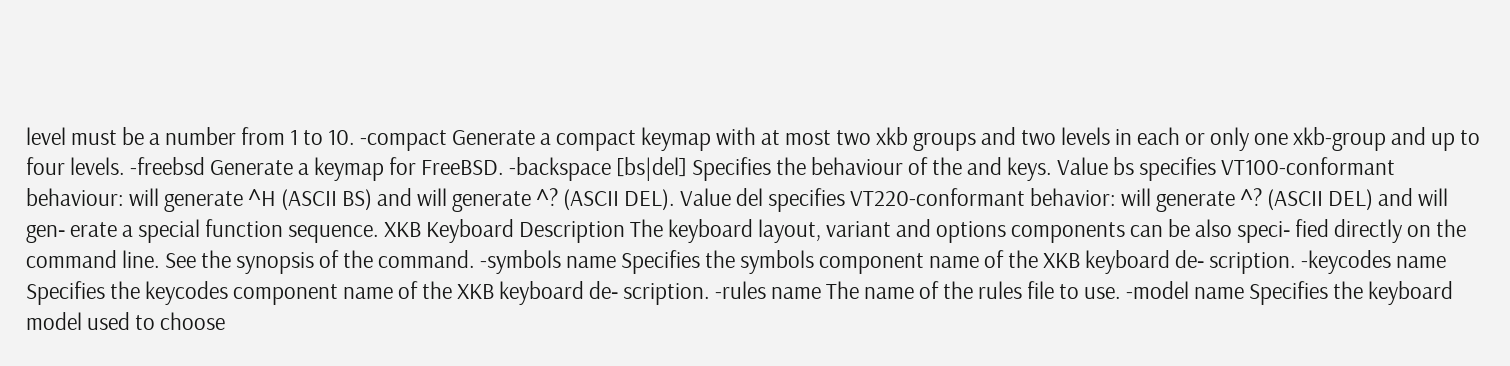level must be a number from 1 to 10. -compact Generate a compact keymap with at most two xkb groups and two levels in each or only one xkb-group and up to four levels. -freebsd Generate a keymap for FreeBSD. -backspace [bs|del] Specifies the behaviour of the and keys. Value bs specifies VT100-conformant behaviour: will generate ^H (ASCII BS) and will generate ^? (ASCII DEL). Value del specifies VT220-conformant behavior: will generate ^? (ASCII DEL) and will gen‐ erate a special function sequence. XKB Keyboard Description The keyboard layout, variant and options components can be also speci‐ fied directly on the command line. See the synopsis of the command. -symbols name Specifies the symbols component name of the XKB keyboard de‐ scription. -keycodes name Specifies the keycodes component name of the XKB keyboard de‐ scription. -rules name The name of the rules file to use. -model name Specifies the keyboard model used to choose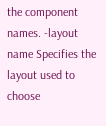the component names. -layout name Specifies the layout used to choose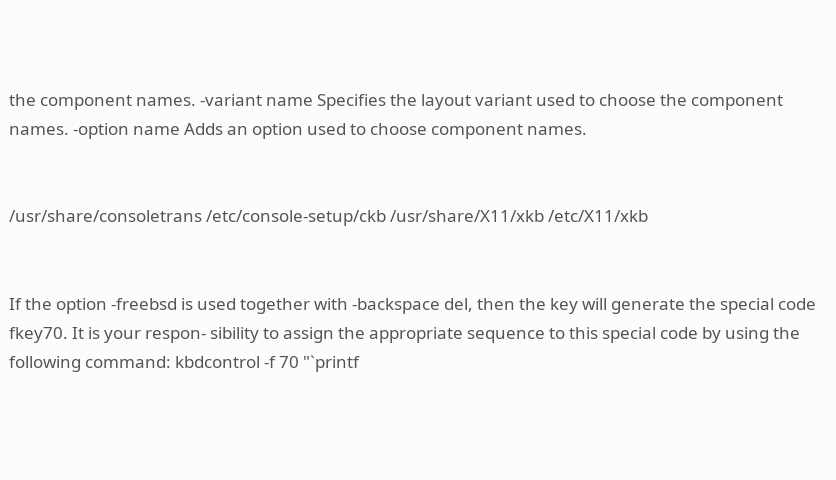the component names. -variant name Specifies the layout variant used to choose the component names. -option name Adds an option used to choose component names.


/usr/share/consoletrans /etc/console-setup/ckb /usr/share/X11/xkb /etc/X11/xkb


If the option -freebsd is used together with -backspace del, then the key will generate the special code fkey70. It is your respon‐ sibility to assign the appropriate sequence to this special code by using the following command: kbdcontrol -f 70 "`printf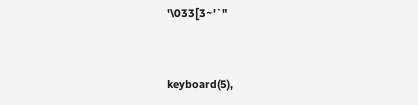'\033[3~'`"


keyboard(5),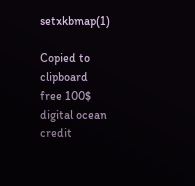setxkbmap(1)

Copied to clipboard
free 100$ digital ocean credit